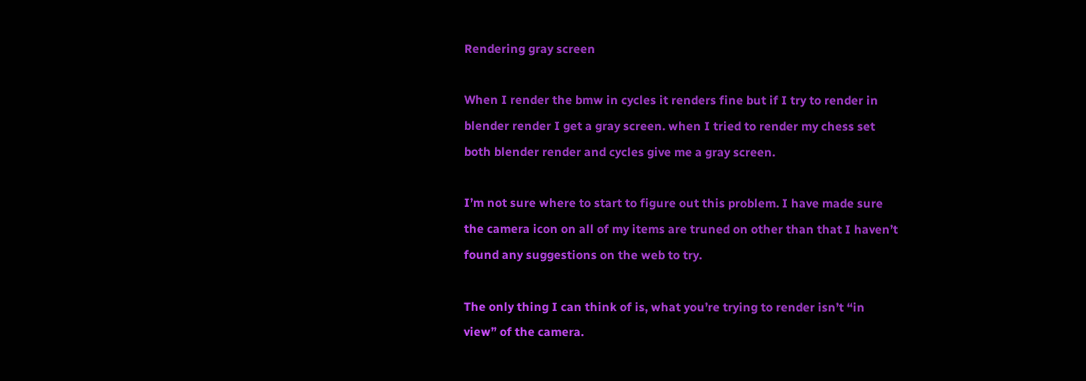Rendering gray screen

When I render the bmw in cycles it renders fine but if I try to render in blender render I get a gray screen. when I tried to render my chess set both blender render and cycles give me a gray screen.

I’m not sure where to start to figure out this problem. I have made sure the camera icon on all of my items are truned on other than that I haven’t found any suggestions on the web to try.

The only thing I can think of is, what you’re trying to render isn’t “in view” of the camera.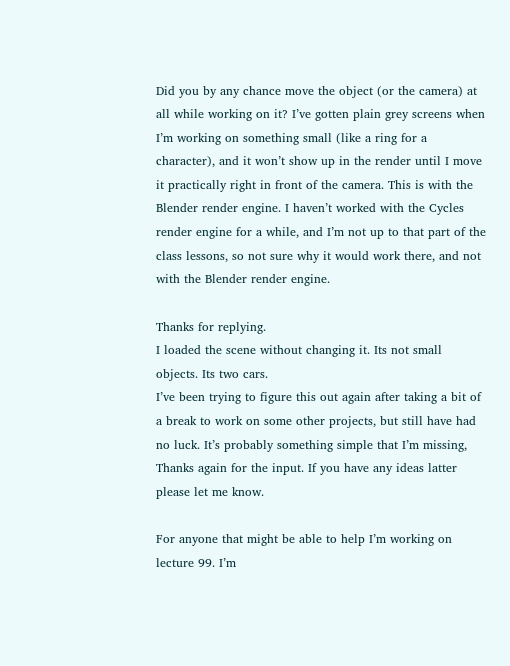Did you by any chance move the object (or the camera) at all while working on it? I’ve gotten plain grey screens when I’m working on something small (like a ring for a character), and it won’t show up in the render until I move it practically right in front of the camera. This is with the Blender render engine. I haven’t worked with the Cycles render engine for a while, and I’m not up to that part of the class lessons, so not sure why it would work there, and not with the Blender render engine.

Thanks for replying.
I loaded the scene without changing it. Its not small objects. Its two cars.
I’ve been trying to figure this out again after taking a bit of a break to work on some other projects, but still have had no luck. It’s probably something simple that I’m missing,
Thanks again for the input. If you have any ideas latter please let me know.

For anyone that might be able to help I’m working on lecture 99. I’m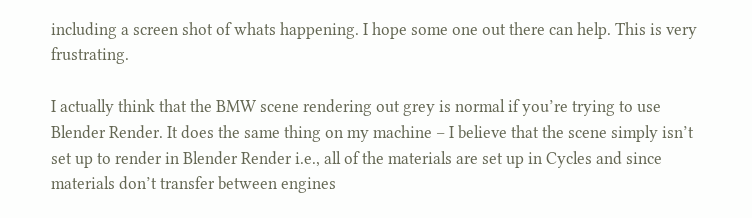including a screen shot of whats happening. I hope some one out there can help. This is very frustrating.

I actually think that the BMW scene rendering out grey is normal if you’re trying to use Blender Render. It does the same thing on my machine – I believe that the scene simply isn’t set up to render in Blender Render i.e., all of the materials are set up in Cycles and since materials don’t transfer between engines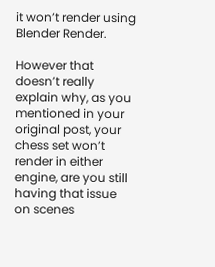it won’t render using Blender Render.

However that doesn’t really explain why, as you mentioned in your original post, your chess set won’t render in either engine, are you still having that issue on scenes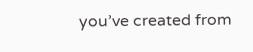you’ve created from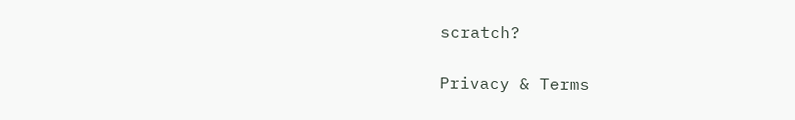scratch?

Privacy & Terms